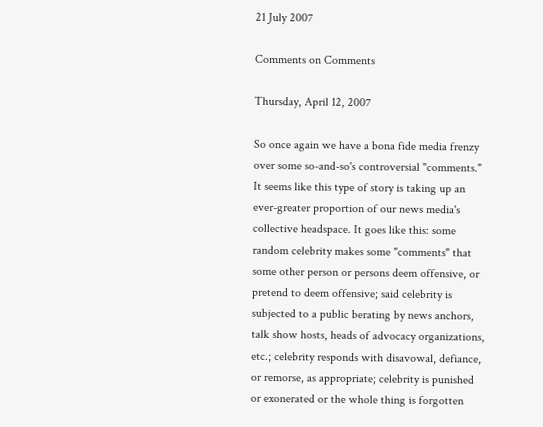21 July 2007

Comments on Comments

Thursday, April 12, 2007

So once again we have a bona fide media frenzy over some so-and-so's controversial "comments." It seems like this type of story is taking up an ever-greater proportion of our news media's collective headspace. It goes like this: some random celebrity makes some "comments" that some other person or persons deem offensive, or pretend to deem offensive; said celebrity is subjected to a public berating by news anchors, talk show hosts, heads of advocacy organizations, etc.; celebrity responds with disavowal, defiance, or remorse, as appropriate; celebrity is punished or exonerated or the whole thing is forgotten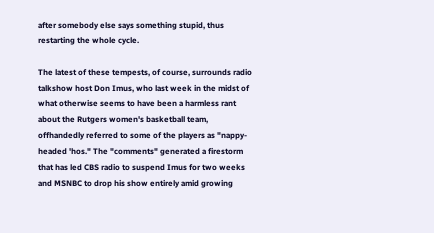after somebody else says something stupid, thus restarting the whole cycle.

The latest of these tempests, of course, surrounds radio talkshow host Don Imus, who last week in the midst of what otherwise seems to have been a harmless rant about the Rutgers women's basketball team, offhandedly referred to some of the players as "nappy-headed 'hos." The "comments" generated a firestorm that has led CBS radio to suspend Imus for two weeks and MSNBC to drop his show entirely amid growing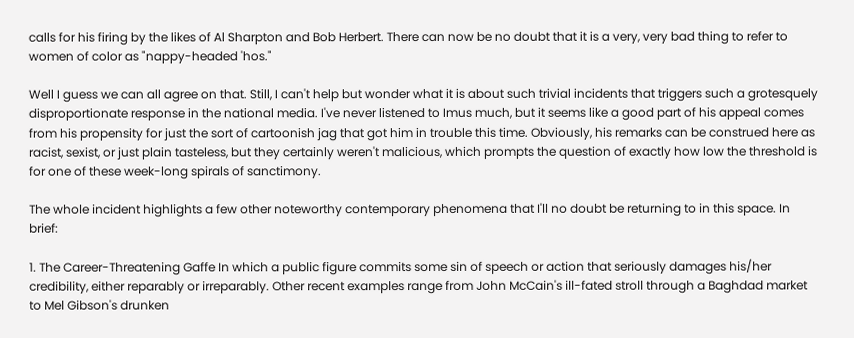calls for his firing by the likes of Al Sharpton and Bob Herbert. There can now be no doubt that it is a very, very bad thing to refer to women of color as "nappy-headed 'hos."

Well I guess we can all agree on that. Still, I can't help but wonder what it is about such trivial incidents that triggers such a grotesquely disproportionate response in the national media. I've never listened to Imus much, but it seems like a good part of his appeal comes from his propensity for just the sort of cartoonish jag that got him in trouble this time. Obviously, his remarks can be construed here as racist, sexist, or just plain tasteless, but they certainly weren't malicious, which prompts the question of exactly how low the threshold is for one of these week-long spirals of sanctimony.

The whole incident highlights a few other noteworthy contemporary phenomena that I'll no doubt be returning to in this space. In brief:

1. The Career-Threatening Gaffe In which a public figure commits some sin of speech or action that seriously damages his/her credibility, either reparably or irreparably. Other recent examples range from John McCain's ill-fated stroll through a Baghdad market to Mel Gibson's drunken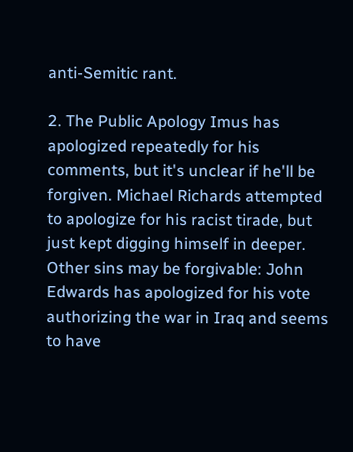anti-Semitic rant.

2. The Public Apology Imus has apologized repeatedly for his comments, but it's unclear if he'll be forgiven. Michael Richards attempted to apologize for his racist tirade, but just kept digging himself in deeper. Other sins may be forgivable: John Edwards has apologized for his vote authorizing the war in Iraq and seems to have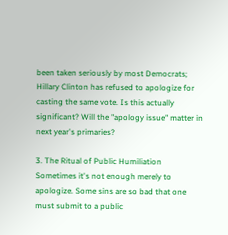been taken seriously by most Democrats; Hillary Clinton has refused to apologize for casting the same vote. Is this actually significant? Will the "apology issue" matter in next year's primaries?

3. The Ritual of Public Humiliation Sometimes it's not enough merely to apologize. Some sins are so bad that one must submit to a public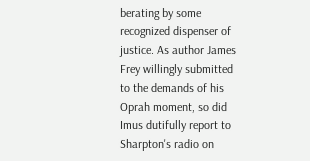berating by some recognized dispenser of justice. As author James Frey willingly submitted to the demands of his Oprah moment, so did Imus dutifully report to Sharpton's radio on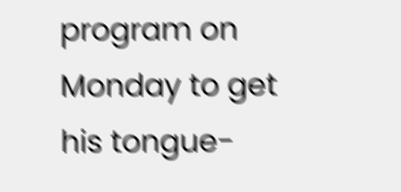program on Monday to get his tongue-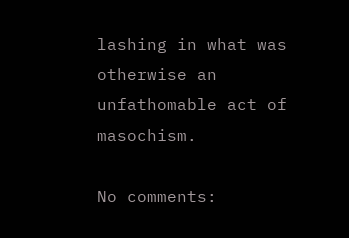lashing in what was otherwise an unfathomable act of masochism.

No comments: